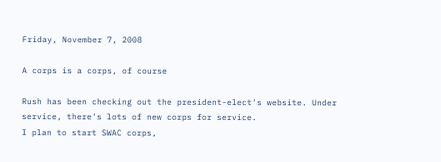Friday, November 7, 2008

A corps is a corps, of course

Rush has been checking out the president-elect's website. Under service, there's lots of new corps for service.
I plan to start SWAC corps,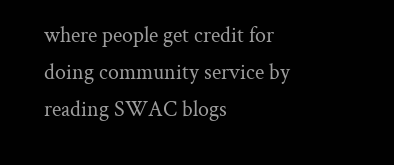where people get credit for doing community service by reading SWAC blogs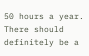50 hours a year. There should definitely be a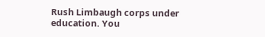Rush Limbaugh corps under education. You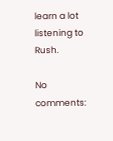learn a lot listening to Rush.

No comments: